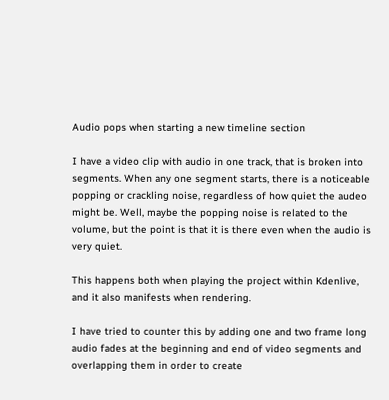Audio pops when starting a new timeline section

I have a video clip with audio in one track, that is broken into segments. When any one segment starts, there is a noticeable popping or crackling noise, regardless of how quiet the audeo might be. Well, maybe the popping noise is related to the volume, but the point is that it is there even when the audio is very quiet.

This happens both when playing the project within Kdenlive, and it also manifests when rendering.

I have tried to counter this by adding one and two frame long audio fades at the beginning and end of video segments and overlapping them in order to create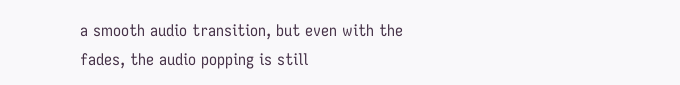a smooth audio transition, but even with the fades, the audio popping is still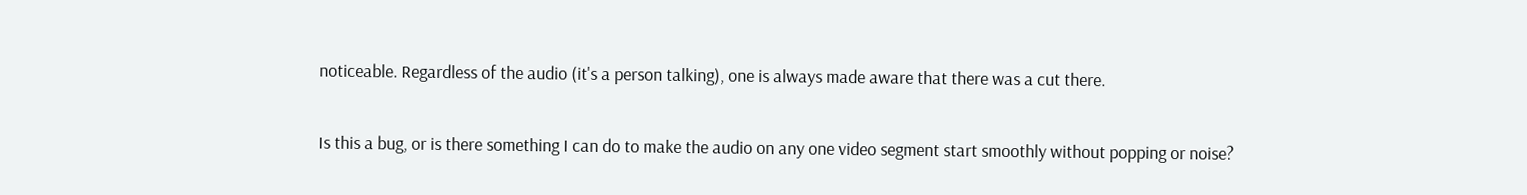noticeable. Regardless of the audio (it's a person talking), one is always made aware that there was a cut there.

Is this a bug, or is there something I can do to make the audio on any one video segment start smoothly without popping or noise?